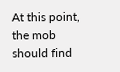At this point, the mob should find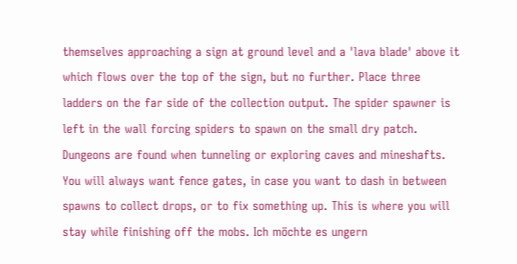themselves approaching a sign at ground level and a 'lava blade' above it which flows over the top of the sign, but no further. Place three ladders on the far side of the collection output. The spider spawner is left in the wall forcing spiders to spawn on the small dry patch. Dungeons are found when tunneling or exploring caves and mineshafts. You will always want fence gates, in case you want to dash in between spawns to collect drops, or to fix something up. This is where you will stay while finishing off the mobs. Ich möchte es ungern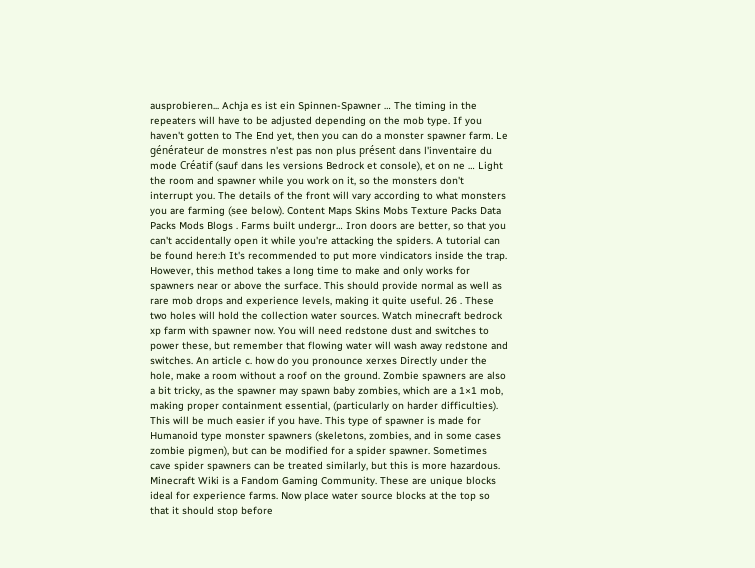ausprobieren... Achja es ist ein Spinnen-Spawner … The timing in the repeaters will have to be adjusted depending on the mob type. If you haven't gotten to The End yet, then you can do a monster spawner farm. Le générateur de monstres n'est pas non plus présent dans l'inventaire du mode Créatif (sauf dans les versions Bedrock et console), et on ne … Light the room and spawner while you work on it, so the monsters don't interrupt you. The details of the front will vary according to what monsters you are farming (see below). Content Maps Skins Mobs Texture Packs Data Packs Mods Blogs . Farms built undergr… Iron doors are better, so that you can't accidentally open it while you're attacking the spiders. A tutorial can be found here:h It's recommended to put more vindicators inside the trap. However, this method takes a long time to make and only works for spawners near or above the surface. This should provide normal as well as rare mob drops and experience levels, making it quite useful. 26 . These two holes will hold the collection water sources. Watch minecraft bedrock xp farm with spawner now. You will need redstone dust and switches to power these, but remember that flowing water will wash away redstone and switches. An article c. how do you pronounce xerxes Directly under the hole, make a room without a roof on the ground. Zombie spawners are also a bit tricky, as the spawner may spawn baby zombies, which are a 1×1 mob, making proper containment essential, (particularly on harder difficulties). This will be much easier if you have. This type of spawner is made for Humanoid type monster spawners (skeletons, zombies, and in some cases zombie pigmen), but can be modified for a spider spawner. Sometimes cave spider spawners can be treated similarly, but this is more hazardous. Minecraft Wiki is a Fandom Gaming Community. These are unique blocks ideal for experience farms. Now place water source blocks at the top so that it should stop before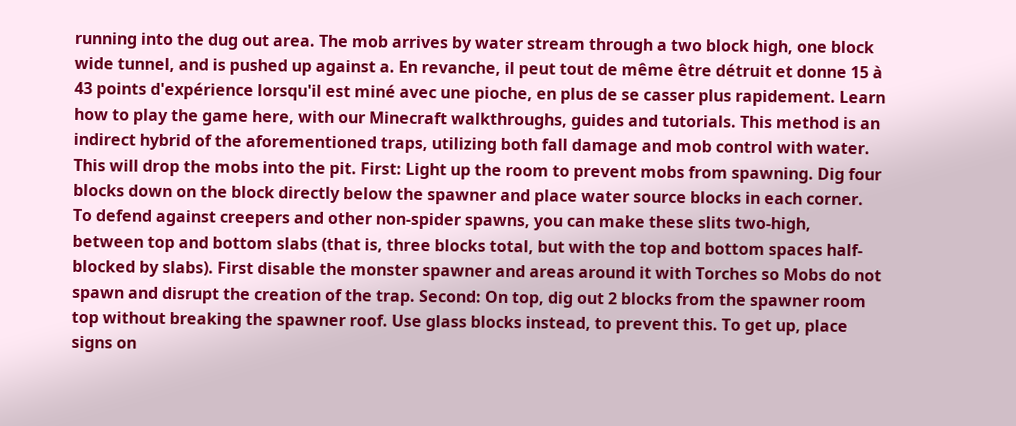running into the dug out area. The mob arrives by water stream through a two block high, one block wide tunnel, and is pushed up against a. En revanche, il peut tout de même être détruit et donne 15 à 43 points d'expérience lorsqu'il est miné avec une pioche, en plus de se casser plus rapidement. Learn how to play the game here, with our Minecraft walkthroughs, guides and tutorials. This method is an indirect hybrid of the aforementioned traps, utilizing both fall damage and mob control with water. This will drop the mobs into the pit. First: Light up the room to prevent mobs from spawning. Dig four blocks down on the block directly below the spawner and place water source blocks in each corner. To defend against creepers and other non-spider spawns, you can make these slits two-high, between top and bottom slabs (that is, three blocks total, but with the top and bottom spaces half-blocked by slabs). First disable the monster spawner and areas around it with Torches so Mobs do not spawn and disrupt the creation of the trap. Second: On top, dig out 2 blocks from the spawner room top without breaking the spawner roof. Use glass blocks instead, to prevent this. To get up, place signs on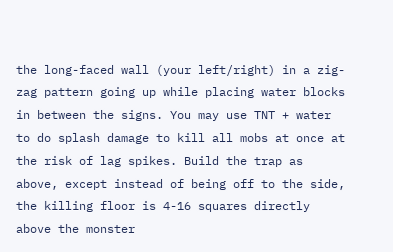the long-faced wall (your left/right) in a zig-zag pattern going up while placing water blocks in between the signs. You may use TNT + water to do splash damage to kill all mobs at once at the risk of lag spikes. Build the trap as above, except instead of being off to the side, the killing floor is 4-16 squares directly above the monster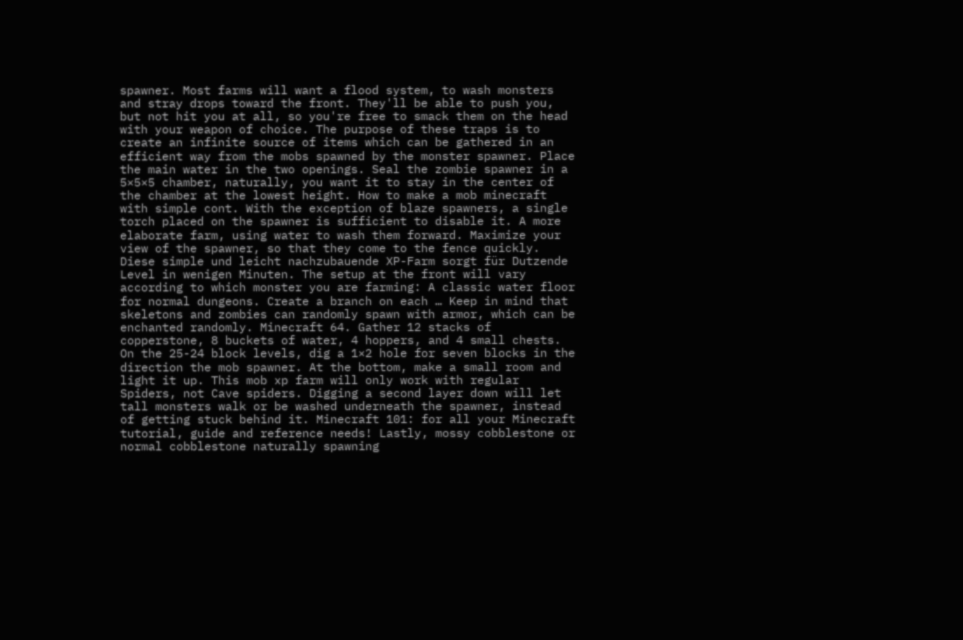spawner. Most farms will want a flood system, to wash monsters and stray drops toward the front. They'll be able to push you, but not hit you at all, so you're free to smack them on the head with your weapon of choice. The purpose of these traps is to create an infinite source of items which can be gathered in an efficient way from the mobs spawned by the monster spawner. Place the main water in the two openings. Seal the zombie spawner in a 5×5×5 chamber, naturally, you want it to stay in the center of the chamber at the lowest height. How to make a mob minecraft with simple cont. With the exception of blaze spawners, a single torch placed on the spawner is sufficient to disable it. A more elaborate farm, using water to wash them forward. Maximize your view of the spawner, so that they come to the fence quickly. Diese simple und leicht nachzubauende XP-Farm sorgt für Dutzende Level in wenigen Minuten. The setup at the front will vary according to which monster you are farming: A classic water floor for normal dungeons. Create a branch on each … Keep in mind that skeletons and zombies can randomly spawn with armor, which can be enchanted randomly. Minecraft 64. Gather 12 stacks of copperstone, 8 buckets of water, 4 hoppers, and 4 small chests. On the 25-24 block levels, dig a 1×2 hole for seven blocks in the direction the mob spawner. At the bottom, make a small room and light it up. This mob xp farm will only work with regular Spiders, not Cave spiders. Digging a second layer down will let tall monsters walk or be washed underneath the spawner, instead of getting stuck behind it. Minecraft 101: for all your Minecraft tutorial, guide and reference needs! Lastly, mossy cobblestone or normal cobblestone naturally spawning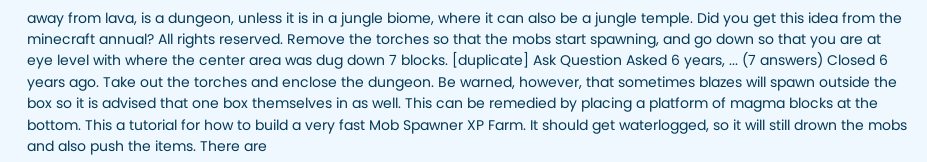away from lava, is a dungeon, unless it is in a jungle biome, where it can also be a jungle temple. Did you get this idea from the minecraft annual? All rights reserved. Remove the torches so that the mobs start spawning, and go down so that you are at eye level with where the center area was dug down 7 blocks. [duplicate] Ask Question Asked 6 years, ... (7 answers) Closed 6 years ago. Take out the torches and enclose the dungeon. Be warned, however, that sometimes blazes will spawn outside the box so it is advised that one box themselves in as well. This can be remedied by placing a platform of magma blocks at the bottom. This a tutorial for how to build a very fast Mob Spawner XP Farm. It should get waterlogged, so it will still drown the mobs and also push the items. There are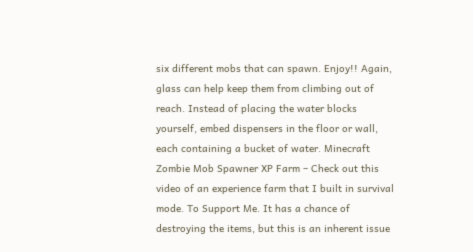six different mobs that can spawn. Enjoy!! Again, glass can help keep them from climbing out of reach. Instead of placing the water blocks yourself, embed dispensers in the floor or wall, each containing a bucket of water. Minecraft Zombie Mob Spawner XP Farm – Check out this video of an experience farm that I built in survival mode. To Support Me. It has a chance of destroying the items, but this is an inherent issue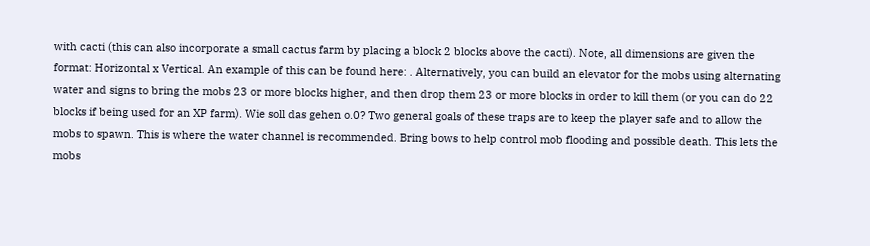with cacti (this can also incorporate a small cactus farm by placing a block 2 blocks above the cacti). Note, all dimensions are given the format: Horizontal x Vertical. An example of this can be found here: . Alternatively, you can build an elevator for the mobs using alternating water and signs to bring the mobs 23 or more blocks higher, and then drop them 23 or more blocks in order to kill them (or you can do 22 blocks if being used for an XP farm). Wie soll das gehen o.0? Two general goals of these traps are to keep the player safe and to allow the mobs to spawn. This is where the water channel is recommended. Bring bows to help control mob flooding and possible death. This lets the mobs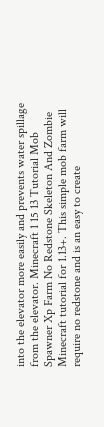into the elevator more easily and prevents water spillage from the elevator. Minecraft 1 15 13 Tutorial Mob Spawner Xp Farm No Redstone Skeleton And Zombie Minecraft tutorial for 1.13+. This simple mob farm will require no redstone and is an easy to create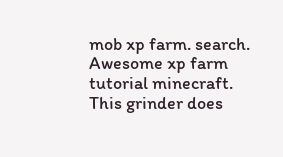mob xp farm. search. Awesome xp farm tutorial minecraft. This grinder does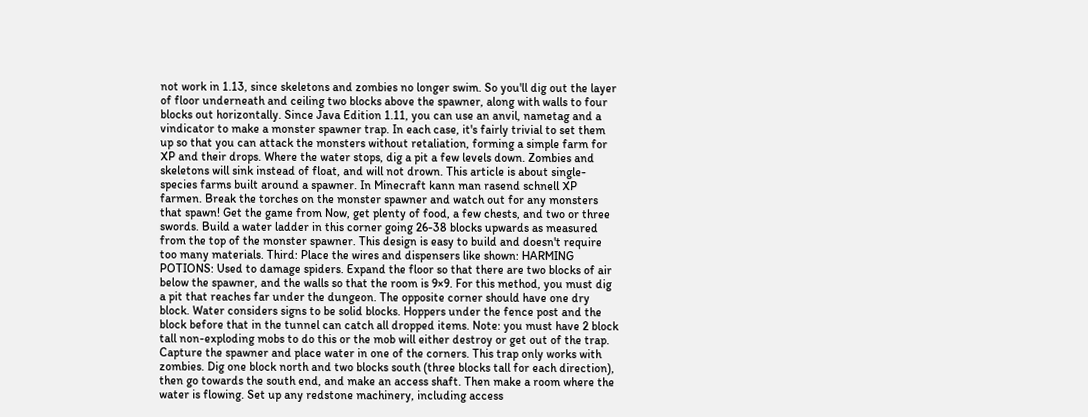not work in 1.13, since skeletons and zombies no longer swim. So you'll dig out the layer of floor underneath and ceiling two blocks above the spawner, along with walls to four blocks out horizontally. Since Java Edition 1.11, you can use an anvil, nametag and a vindicator to make a monster spawner trap. In each case, it's fairly trivial to set them up so that you can attack the monsters without retaliation, forming a simple farm for XP and their drops. Where the water stops, dig a pit a few levels down. Zombies and skeletons will sink instead of float, and will not drown. This article is about single-species farms built around a spawner. In Minecraft kann man rasend schnell XP farmen. Break the torches on the monster spawner and watch out for any monsters that spawn! Get the game from Now, get plenty of food, a few chests, and two or three swords. Build a water ladder in this corner going 26-38 blocks upwards as measured from the top of the monster spawner. This design is easy to build and doesn't require too many materials. Third: Place the wires and dispensers like shown: HARMING POTIONS: Used to damage spiders. Expand the floor so that there are two blocks of air below the spawner, and the walls so that the room is 9×9. For this method, you must dig a pit that reaches far under the dungeon. The opposite corner should have one dry block. Water considers signs to be solid blocks. Hoppers under the fence post and the block before that in the tunnel can catch all dropped items. Note: you must have 2 block tall non-exploding mobs to do this or the mob will either destroy or get out of the trap. Capture the spawner and place water in one of the corners. This trap only works with zombies. Dig one block north and two blocks south (three blocks tall for each direction), then go towards the south end, and make an access shaft. Then make a room where the water is flowing. Set up any redstone machinery, including access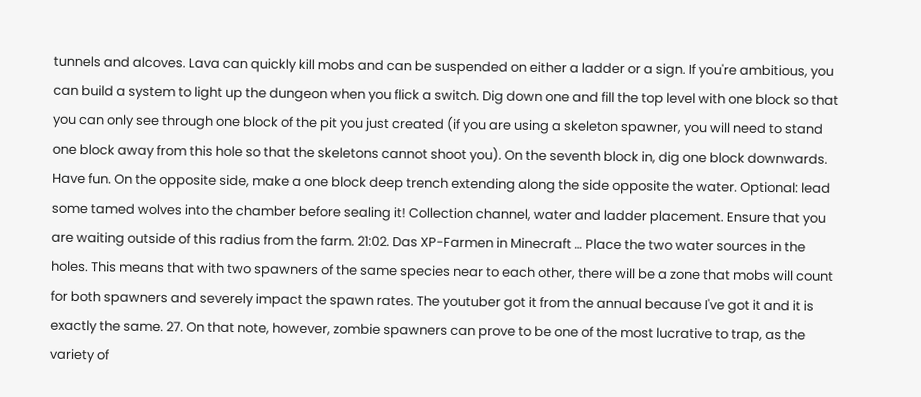tunnels and alcoves. Lava can quickly kill mobs and can be suspended on either a ladder or a sign. If you're ambitious, you can build a system to light up the dungeon when you flick a switch. Dig down one and fill the top level with one block so that you can only see through one block of the pit you just created (if you are using a skeleton spawner, you will need to stand one block away from this hole so that the skeletons cannot shoot you). On the seventh block in, dig one block downwards. Have fun. On the opposite side, make a one block deep trench extending along the side opposite the water. Optional: lead some tamed wolves into the chamber before sealing it! Collection channel, water and ladder placement. Ensure that you are waiting outside of this radius from the farm. 21:02. Das XP-Farmen in Minecraft … Place the two water sources in the holes. This means that with two spawners of the same species near to each other, there will be a zone that mobs will count for both spawners and severely impact the spawn rates. The youtuber got it from the annual because I've got it and it is exactly the same. 27. On that note, however, zombie spawners can prove to be one of the most lucrative to trap, as the variety of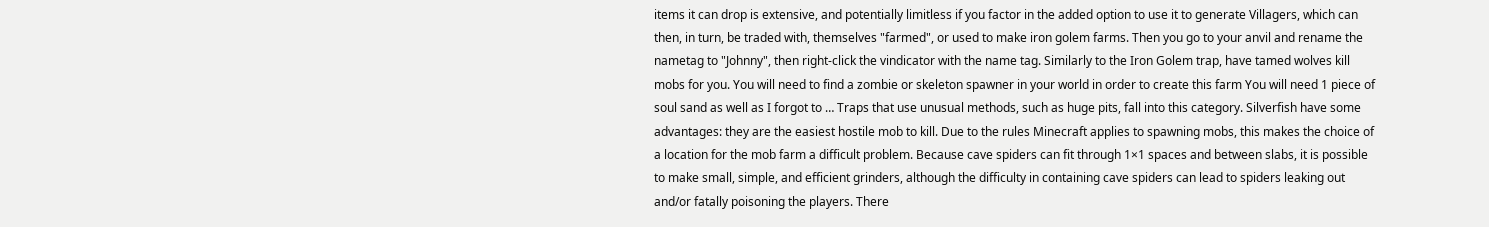items it can drop is extensive, and potentially limitless if you factor in the added option to use it to generate Villagers, which can then, in turn, be traded with, themselves "farmed", or used to make iron golem farms. Then you go to your anvil and rename the nametag to "Johnny", then right-click the vindicator with the name tag. Similarly to the Iron Golem trap, have tamed wolves kill mobs for you. You will need to find a zombie or skeleton spawner in your world in order to create this farm You will need 1 piece of soul sand as well as I forgot to … Traps that use unusual methods, such as huge pits, fall into this category. Silverfish have some advantages: they are the easiest hostile mob to kill. Due to the rules Minecraft applies to spawning mobs, this makes the choice of a location for the mob farm a difficult problem. Because cave spiders can fit through 1×1 spaces and between slabs, it is possible to make small, simple, and efficient grinders, although the difficulty in containing cave spiders can lead to spiders leaking out and/or fatally poisoning the players. There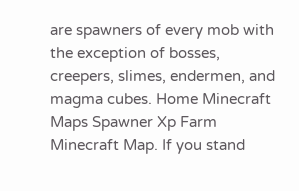are spawners of every mob with the exception of bosses, creepers, slimes, endermen, and magma cubes. Home Minecraft Maps Spawner Xp Farm Minecraft Map. If you stand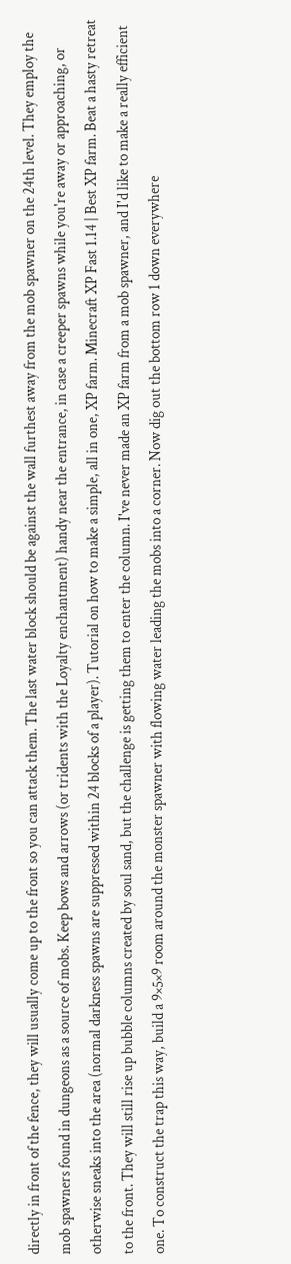directly in front of the fence, they will usually come up to the front so you can attack them. The last water block should be against the wall furthest away from the mob spawner on the 24th level. They employ the mob spawners found in dungeons as a source of mobs. Keep bows and arrows (or tridents with the Loyalty enchantment) handy near the entrance, in case a creeper spawns while you're away or approaching, or otherwise sneaks into the area (normal darkness spawns are suppressed within 24 blocks of a player). Tutorial on how to make a simple, all in one, XP farm. Minecraft XP Fast 1.14 | Best XP farm. Beat a hasty retreat to the front. They will still rise up bubble columns created by soul sand, but the challenge is getting them to enter the column. I've never made an XP farm from a mob spawner, and I'd like to make a really efficient one. To construct the trap this way, build a 9×5×9 room around the monster spawner with flowing water leading the mobs into a corner. Now dig out the bottom row 1 down everywhere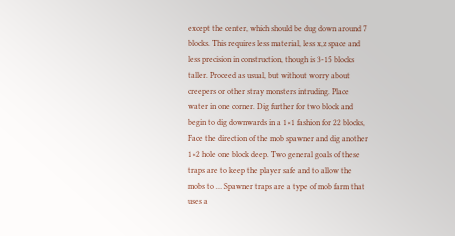except the center, which should be dug down around 7 blocks. This requires less material, less x,z space and less precision in construction, though is 3-15 blocks taller. Proceed as usual, but without worry about creepers or other stray monsters intruding. Place water in one corner. Dig further for two block and begin to dig downwards in a 1×1 fashion for 22 blocks, Face the direction of the mob spawner and dig another 1×2 hole one block deep. Two general goals of these traps are to keep the player safe and to allow the mobs to … Spawner traps are a type of mob farm that uses a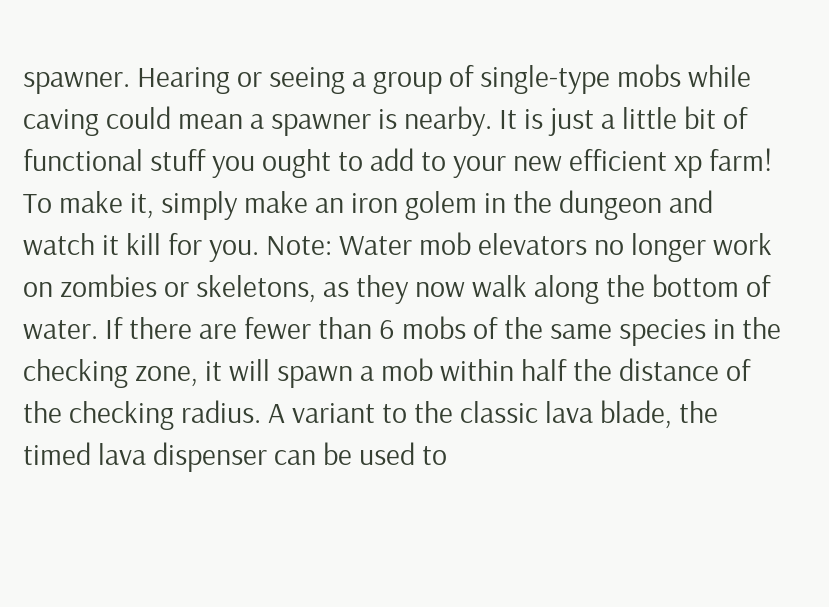spawner. Hearing or seeing a group of single-type mobs while caving could mean a spawner is nearby. It is just a little bit of functional stuff you ought to add to your new efficient xp farm! To make it, simply make an iron golem in the dungeon and watch it kill for you. Note: Water mob elevators no longer work on zombies or skeletons, as they now walk along the bottom of water. If there are fewer than 6 mobs of the same species in the checking zone, it will spawn a mob within half the distance of the checking radius. A variant to the classic lava blade, the timed lava dispenser can be used to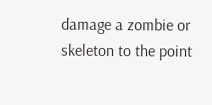damage a zombie or skeleton to the point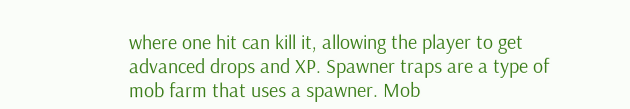where one hit can kill it, allowing the player to get advanced drops and XP. Spawner traps are a type of mob farm that uses a spawner. Mob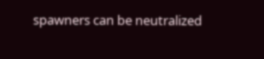spawners can be neutralized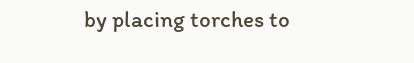by placing torches to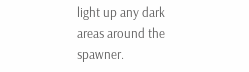light up any dark areas around the spawner.